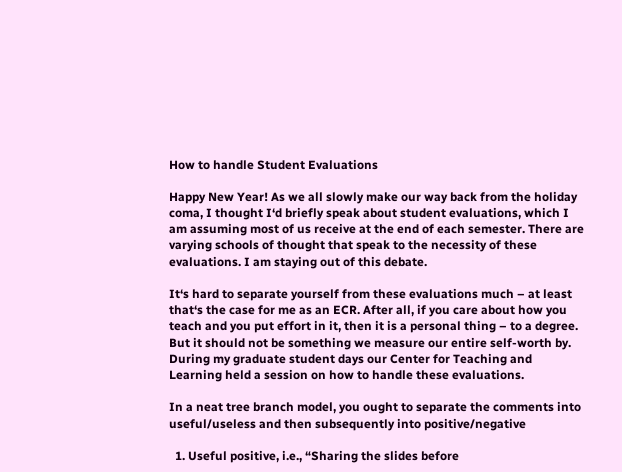How to handle Student Evaluations

Happy New Year! As we all slowly make our way back from the holiday coma, I thought I‘d briefly speak about student evaluations, which I am assuming most of us receive at the end of each semester. There are varying schools of thought that speak to the necessity of these evaluations. I am staying out of this debate.

It‘s hard to separate yourself from these evaluations much – at least that‘s the case for me as an ECR. After all, if you care about how you teach and you put effort in it, then it is a personal thing – to a degree. But it should not be something we measure our entire self-worth by. During my graduate student days our Center for Teaching and Learning held a session on how to handle these evaluations.

In a neat tree branch model, you ought to separate the comments into useful/useless and then subsequently into positive/negative

  1. Useful positive, i.e., “Sharing the slides before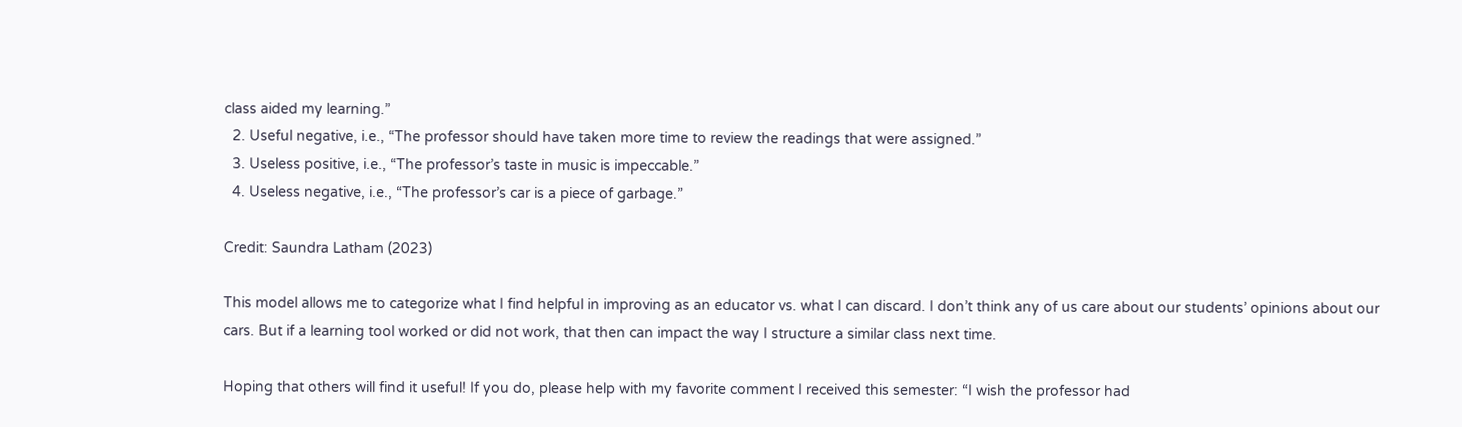class aided my learning.”
  2. Useful negative, i.e., “The professor should have taken more time to review the readings that were assigned.”
  3. Useless positive, i.e., “The professor’s taste in music is impeccable.”
  4. Useless negative, i.e., “The professor’s car is a piece of garbage.”

Credit: Saundra Latham (2023)

This model allows me to categorize what I find helpful in improving as an educator vs. what I can discard. I don’t think any of us care about our students’ opinions about our cars. But if a learning tool worked or did not work, that then can impact the way I structure a similar class next time.

Hoping that others will find it useful! If you do, please help with my favorite comment I received this semester: “I wish the professor had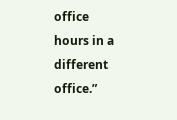office hours in a different office.”